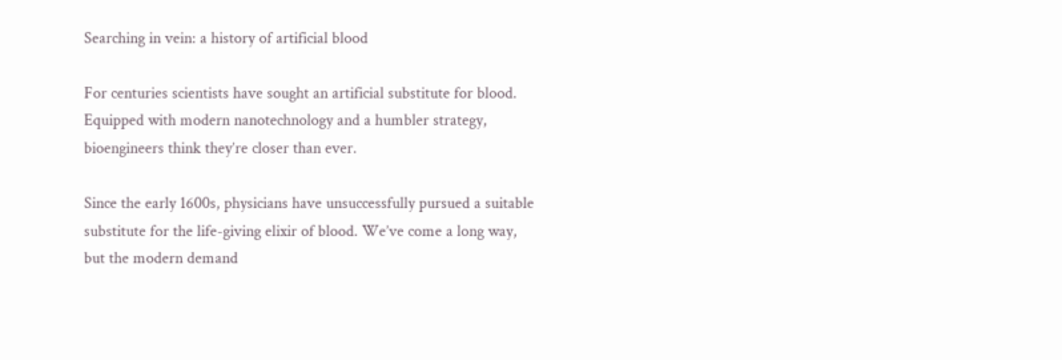Searching in vein: a history of artificial blood

For centuries scientists have sought an artificial substitute for blood. Equipped with modern nanotechnology and a humbler strategy, bioengineers think they’re closer than ever.

Since the early 1600s, physicians have unsuccessfully pursued a suitable substitute for the life-giving elixir of blood. We’ve come a long way, but the modern demand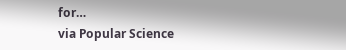for…
via Popular Science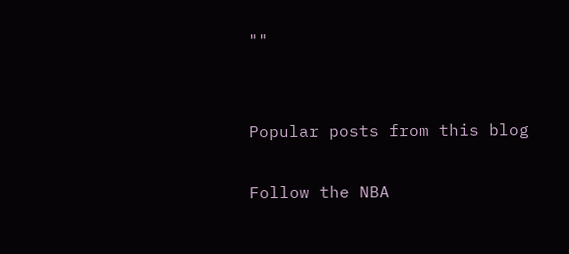""


Popular posts from this blog

Follow the NBA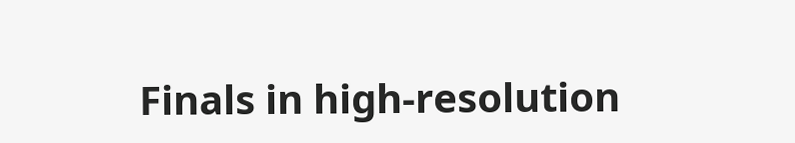Finals in high-resolution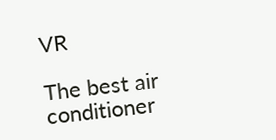VR

The best air conditioner